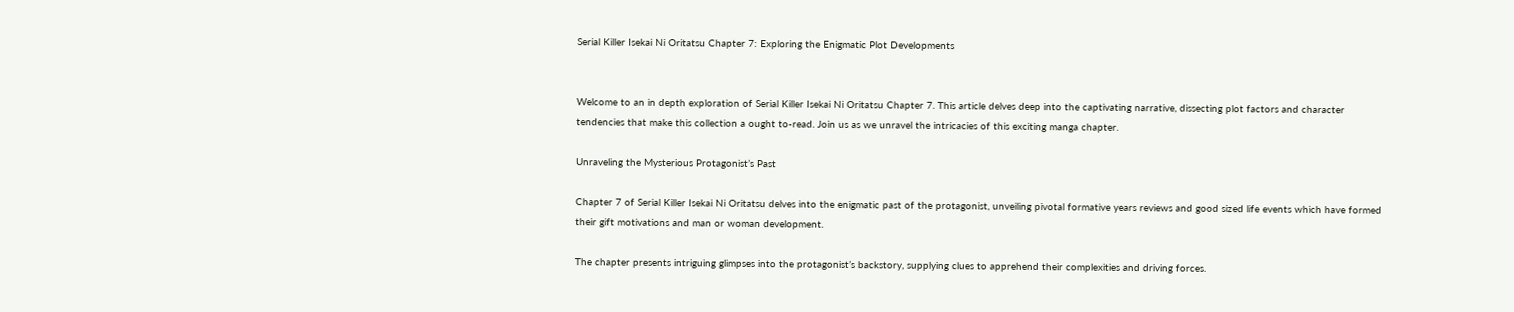Serial Killer Isekai Ni Oritatsu Chapter 7: Exploring the Enigmatic Plot Developments


Welcome to an in depth exploration of Serial Killer Isekai Ni Oritatsu Chapter 7. This article delves deep into the captivating narrative, dissecting plot factors and character tendencies that make this collection a ought to-read. Join us as we unravel the intricacies of this exciting manga chapter.

Unraveling the Mysterious Protagonist’s Past

Chapter 7 of Serial Killer Isekai Ni Oritatsu delves into the enigmatic past of the protagonist, unveiling pivotal formative years reviews and good sized life events which have formed their gift motivations and man or woman development.

The chapter presents intriguing glimpses into the protagonist’s backstory, supplying clues to apprehend their complexities and driving forces.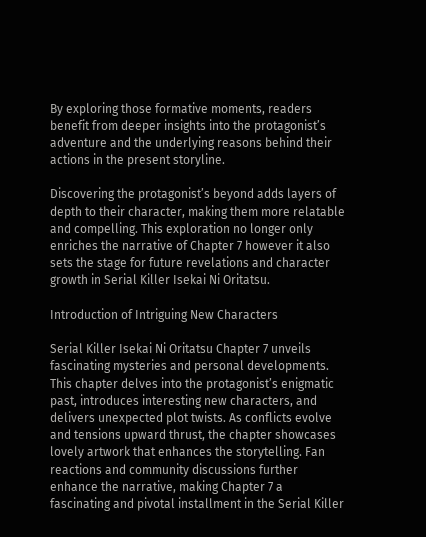By exploring those formative moments, readers benefit from deeper insights into the protagonist’s adventure and the underlying reasons behind their actions in the present storyline.

Discovering the protagonist’s beyond adds layers of depth to their character, making them more relatable and compelling. This exploration no longer only enriches the narrative of Chapter 7 however it also sets the stage for future revelations and character growth in Serial Killer Isekai Ni Oritatsu.

Introduction of Intriguing New Characters

Serial Killer Isekai Ni Oritatsu Chapter 7 unveils fascinating mysteries and personal developments. This chapter delves into the protagonist’s enigmatic past, introduces interesting new characters, and delivers unexpected plot twists. As conflicts evolve and tensions upward thrust, the chapter showcases lovely artwork that enhances the storytelling. Fan reactions and community discussions further enhance the narrative, making Chapter 7 a fascinating and pivotal installment in the Serial Killer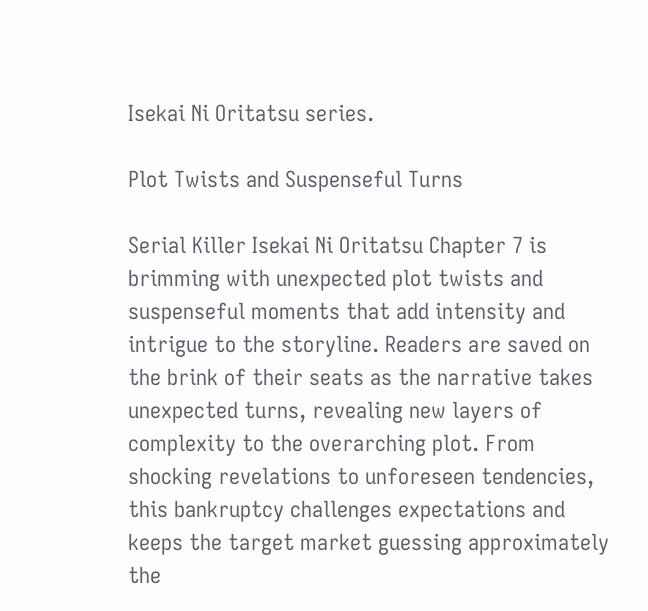Isekai Ni Oritatsu series.

Plot Twists and Suspenseful Turns

Serial Killer Isekai Ni Oritatsu Chapter 7 is brimming with unexpected plot twists and suspenseful moments that add intensity and intrigue to the storyline. Readers are saved on the brink of their seats as the narrative takes unexpected turns, revealing new layers of complexity to the overarching plot. From shocking revelations to unforeseen tendencies, this bankruptcy challenges expectations and keeps the target market guessing approximately the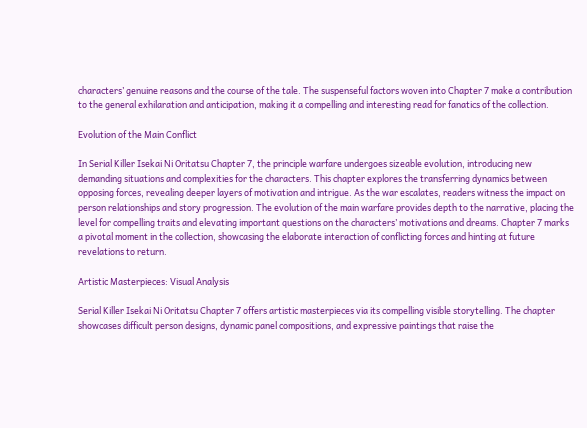characters’ genuine reasons and the course of the tale. The suspenseful factors woven into Chapter 7 make a contribution to the general exhilaration and anticipation, making it a compelling and interesting read for fanatics of the collection.

Evolution of the Main Conflict

In Serial Killer Isekai Ni Oritatsu Chapter 7, the principle warfare undergoes sizeable evolution, introducing new demanding situations and complexities for the characters. This chapter explores the transferring dynamics between opposing forces, revealing deeper layers of motivation and intrigue. As the war escalates, readers witness the impact on person relationships and story progression. The evolution of the main warfare provides depth to the narrative, placing the level for compelling traits and elevating important questions on the characters’ motivations and dreams. Chapter 7 marks a pivotal moment in the collection, showcasing the elaborate interaction of conflicting forces and hinting at future revelations to return.

Artistic Masterpieces: Visual Analysis

Serial Killer Isekai Ni Oritatsu Chapter 7 offers artistic masterpieces via its compelling visible storytelling. The chapter showcases difficult person designs, dynamic panel compositions, and expressive paintings that raise the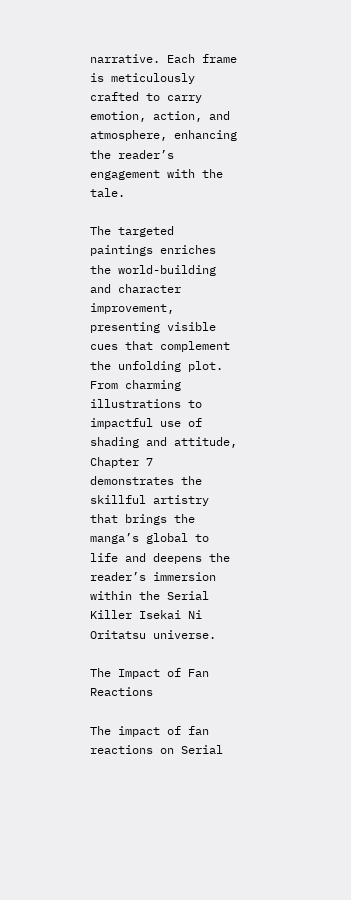narrative. Each frame is meticulously crafted to carry emotion, action, and atmosphere, enhancing the reader’s engagement with the tale.

The targeted paintings enriches the world-building and character improvement, presenting visible cues that complement the unfolding plot. From charming illustrations to impactful use of shading and attitude, Chapter 7 demonstrates the skillful artistry that brings the manga’s global to life and deepens the reader’s immersion within the Serial Killer Isekai Ni Oritatsu universe.

The Impact of Fan Reactions

The impact of fan reactions on Serial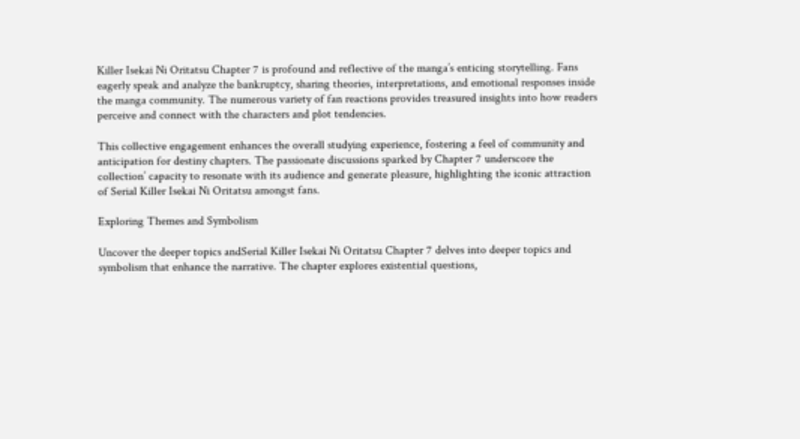Killer Isekai Ni Oritatsu Chapter 7 is profound and reflective of the manga’s enticing storytelling. Fans eagerly speak and analyze the bankruptcy, sharing theories, interpretations, and emotional responses inside the manga community. The numerous variety of fan reactions provides treasured insights into how readers perceive and connect with the characters and plot tendencies.

This collective engagement enhances the overall studying experience, fostering a feel of community and anticipation for destiny chapters. The passionate discussions sparked by Chapter 7 underscore the collection’ capacity to resonate with its audience and generate pleasure, highlighting the iconic attraction of Serial Killer Isekai Ni Oritatsu amongst fans.

Exploring Themes and Symbolism

Uncover the deeper topics andSerial Killer Isekai Ni Oritatsu Chapter 7 delves into deeper topics and symbolism that enhance the narrative. The chapter explores existential questions,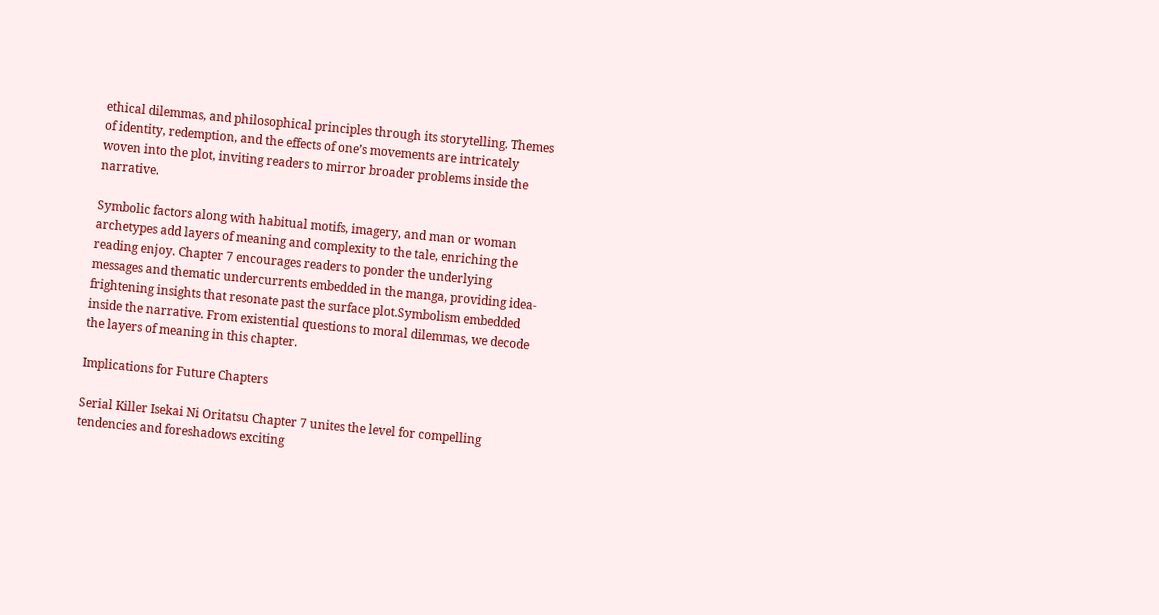ethical dilemmas, and philosophical principles through its storytelling. Themes of identity, redemption, and the effects of one’s movements are intricately woven into the plot, inviting readers to mirror broader problems inside the narrative.

Symbolic factors along with habitual motifs, imagery, and man or woman archetypes add layers of meaning and complexity to the tale, enriching the reading enjoy. Chapter 7 encourages readers to ponder the underlying messages and thematic undercurrents embedded in the manga, providing idea-frightening insights that resonate past the surface plot.Symbolism embedded inside the narrative. From existential questions to moral dilemmas, we decode the layers of meaning in this chapter.

Implications for Future Chapters

Serial Killer Isekai Ni Oritatsu Chapter 7 unites the level for compelling tendencies and foreshadows exciting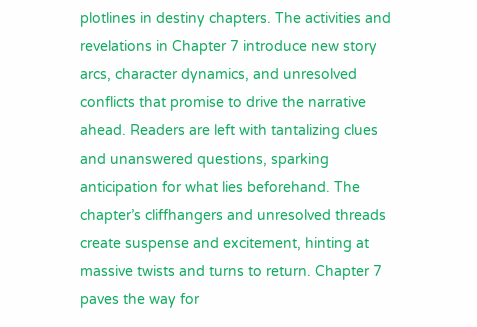plotlines in destiny chapters. The activities and revelations in Chapter 7 introduce new story arcs, character dynamics, and unresolved conflicts that promise to drive the narrative ahead. Readers are left with tantalizing clues and unanswered questions, sparking anticipation for what lies beforehand. The chapter’s cliffhangers and unresolved threads create suspense and excitement, hinting at massive twists and turns to return. Chapter 7 paves the way for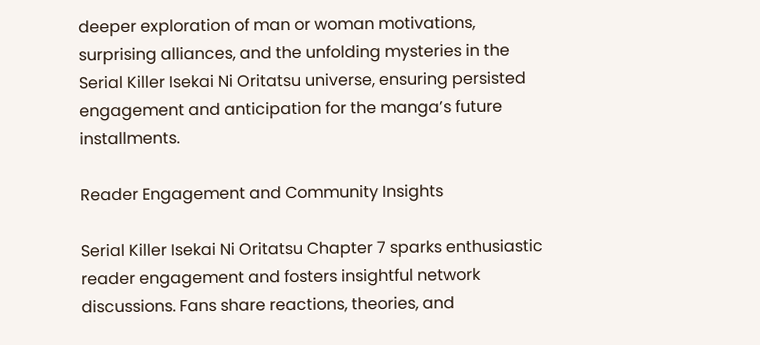deeper exploration of man or woman motivations, surprising alliances, and the unfolding mysteries in the Serial Killer Isekai Ni Oritatsu universe, ensuring persisted engagement and anticipation for the manga’s future installments.

Reader Engagement and Community Insights

Serial Killer Isekai Ni Oritatsu Chapter 7 sparks enthusiastic reader engagement and fosters insightful network discussions. Fans share reactions, theories, and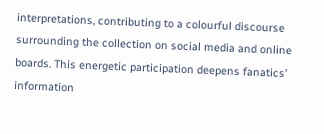interpretations, contributing to a colourful discourse surrounding the collection on social media and online boards. This energetic participation deepens fanatics’ information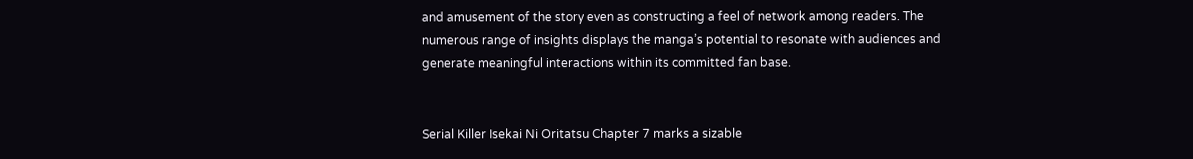and amusement of the story even as constructing a feel of network among readers. The numerous range of insights displays the manga’s potential to resonate with audiences and generate meaningful interactions within its committed fan base.


Serial Killer Isekai Ni Oritatsu Chapter 7 marks a sizable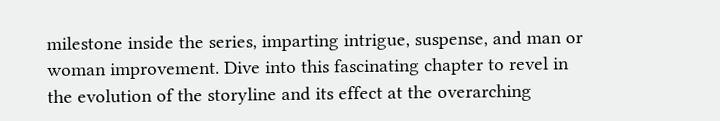milestone inside the series, imparting intrigue, suspense, and man or woman improvement. Dive into this fascinating chapter to revel in the evolution of the storyline and its effect at the overarching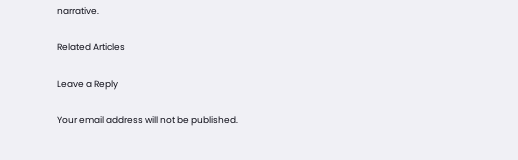narrative.

Related Articles

Leave a Reply

Your email address will not be published.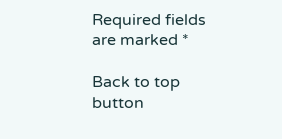Required fields are marked *

Back to top button